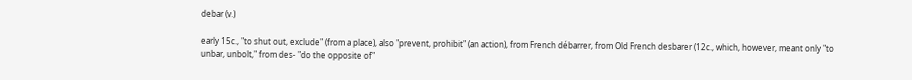debar (v.)

early 15c., "to shut out, exclude" (from a place), also "prevent, prohibit" (an action), from French débarrer, from Old French desbarer (12c., which, however, meant only "to unbar, unbolt," from des- "do the opposite of"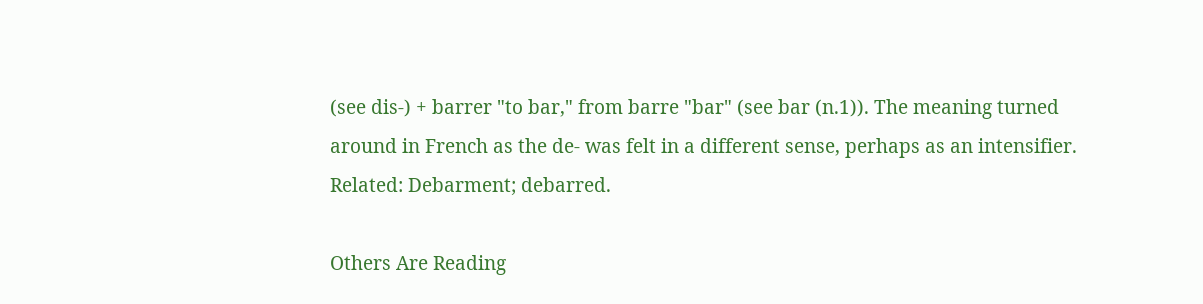(see dis-) + barrer "to bar," from barre "bar" (see bar (n.1)). The meaning turned around in French as the de- was felt in a different sense, perhaps as an intensifier. Related: Debarment; debarred.

Others Are Reading